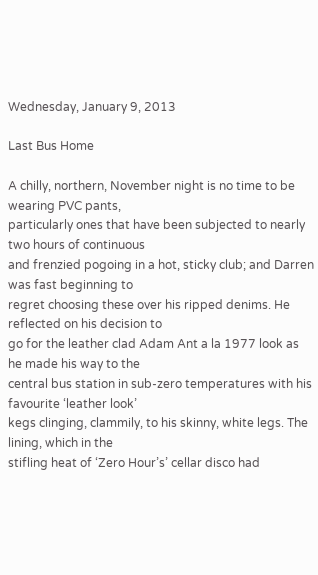Wednesday, January 9, 2013

Last Bus Home

A chilly, northern, November night is no time to be wearing PVC pants,
particularly ones that have been subjected to nearly two hours of continuous
and frenzied pogoing in a hot, sticky club; and Darren was fast beginning to
regret choosing these over his ripped denims. He reflected on his decision to
go for the leather clad Adam Ant a la 1977 look as he made his way to the
central bus station in sub-zero temperatures with his favourite ‘leather look’
kegs clinging, clammily, to his skinny, white legs. The lining, which in the
stifling heat of ‘Zero Hour’s’ cellar disco had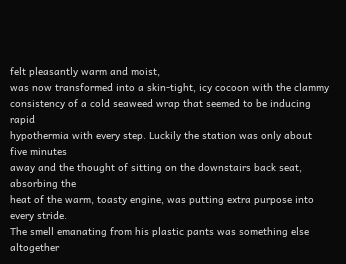felt pleasantly warm and moist,
was now transformed into a skin-tight, icy cocoon with the clammy
consistency of a cold seaweed wrap that seemed to be inducing rapid
hypothermia with every step. Luckily the station was only about five minutes
away and the thought of sitting on the downstairs back seat, absorbing the
heat of the warm, toasty engine, was putting extra purpose into every stride.
The smell emanating from his plastic pants was something else altogether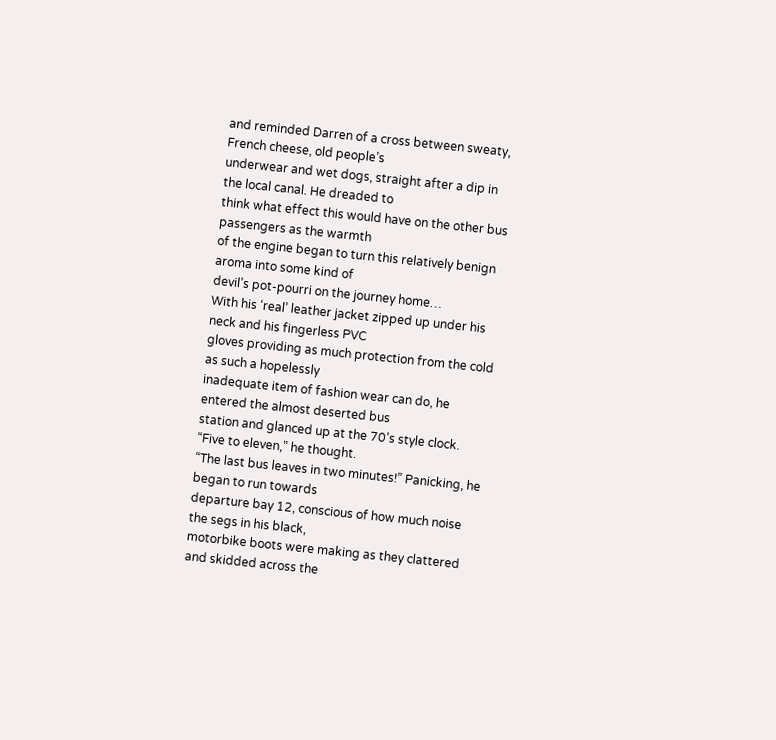and reminded Darren of a cross between sweaty, French cheese, old people’s
underwear and wet dogs, straight after a dip in the local canal. He dreaded to
think what effect this would have on the other bus passengers as the warmth
of the engine began to turn this relatively benign aroma into some kind of
devil’s pot-pourri on the journey home…
With his ‘real’ leather jacket zipped up under his neck and his fingerless PVC
gloves providing as much protection from the cold as such a hopelessly
inadequate item of fashion wear can do, he entered the almost deserted bus
station and glanced up at the 70’s style clock. “Five to eleven,” he thought.
“The last bus leaves in two minutes!” Panicking, he began to run towards
departure bay 12, conscious of how much noise the segs in his black,
motorbike boots were making as they clattered and skidded across the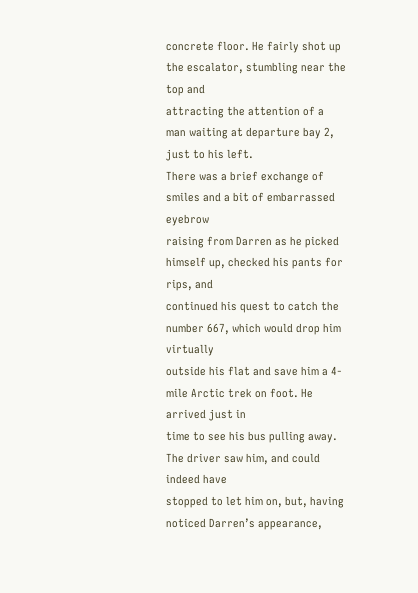concrete floor. He fairly shot up the escalator, stumbling near the top and
attracting the attention of a man waiting at departure bay 2, just to his left.
There was a brief exchange of smiles and a bit of embarrassed eyebrow
raising from Darren as he picked himself up, checked his pants for rips, and
continued his quest to catch the number 667, which would drop him virtually
outside his flat and save him a 4-mile Arctic trek on foot. He arrived just in
time to see his bus pulling away. The driver saw him, and could indeed have
stopped to let him on, but, having noticed Darren’s appearance,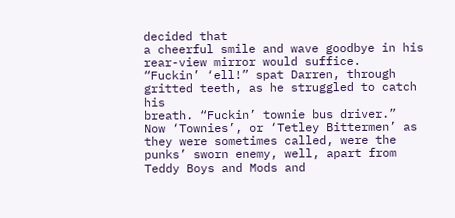decided that
a cheerful smile and wave goodbye in his rear-view mirror would suffice.
“Fuckin’ ‘ell!” spat Darren, through gritted teeth, as he struggled to catch his
breath. “Fuckin’ townie bus driver.”
Now ‘Townies’, or ‘Tetley Bittermen’ as they were sometimes called, were the
punks’ sworn enemy, well, apart from Teddy Boys and Mods and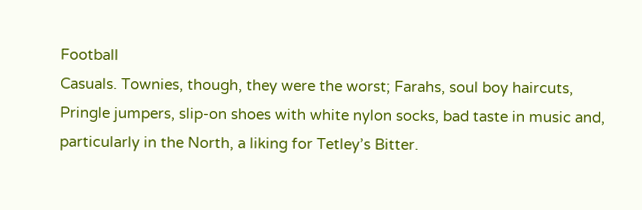Football
Casuals. Townies, though, they were the worst; Farahs, soul boy haircuts,
Pringle jumpers, slip-on shoes with white nylon socks, bad taste in music and,
particularly in the North, a liking for Tetley’s Bitter.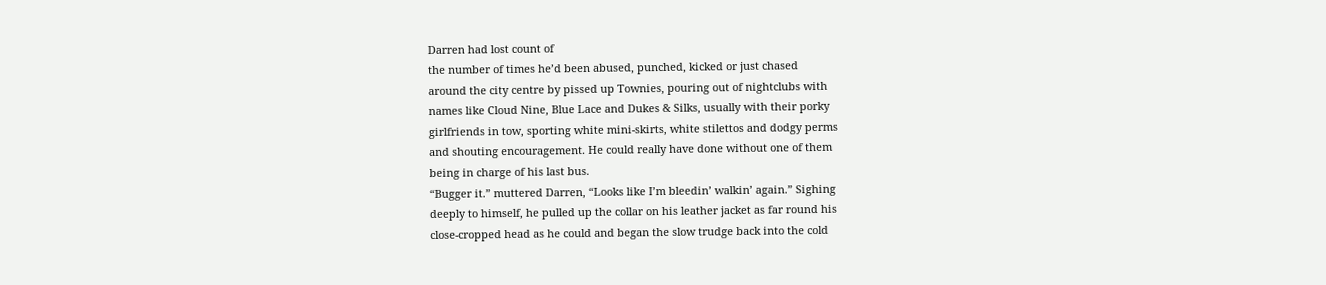Darren had lost count of
the number of times he’d been abused, punched, kicked or just chased
around the city centre by pissed up Townies, pouring out of nightclubs with
names like Cloud Nine, Blue Lace and Dukes & Silks, usually with their porky
girlfriends in tow, sporting white mini-skirts, white stilettos and dodgy perms
and shouting encouragement. He could really have done without one of them
being in charge of his last bus.
“Bugger it.” muttered Darren, “Looks like I’m bleedin’ walkin’ again.” Sighing
deeply to himself, he pulled up the collar on his leather jacket as far round his
close-cropped head as he could and began the slow trudge back into the cold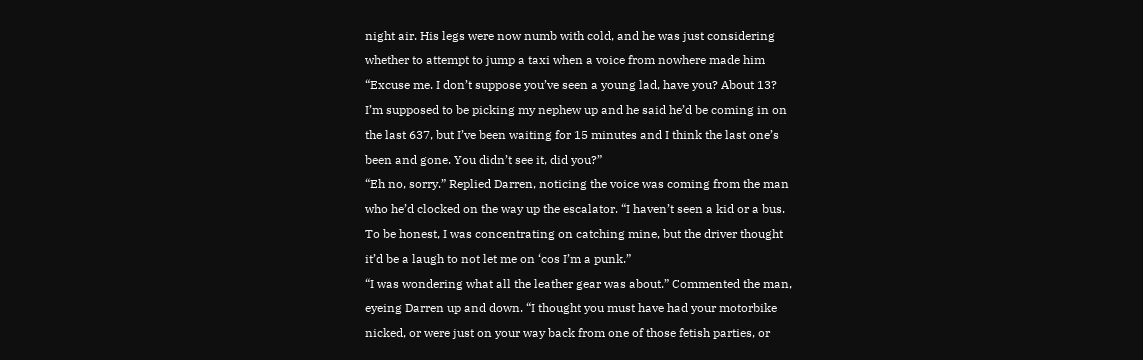night air. His legs were now numb with cold, and he was just considering
whether to attempt to jump a taxi when a voice from nowhere made him
“Excuse me. I don’t suppose you’ve seen a young lad, have you? About 13?
I’m supposed to be picking my nephew up and he said he’d be coming in on
the last 637, but I’ve been waiting for 15 minutes and I think the last one’s
been and gone. You didn’t see it, did you?”
“Eh no, sorry.” Replied Darren, noticing the voice was coming from the man
who he’d clocked on the way up the escalator. “I haven’t seen a kid or a bus.
To be honest, I was concentrating on catching mine, but the driver thought
it’d be a laugh to not let me on ‘cos I’m a punk.”
“I was wondering what all the leather gear was about.” Commented the man,
eyeing Darren up and down. “I thought you must have had your motorbike
nicked, or were just on your way back from one of those fetish parties, or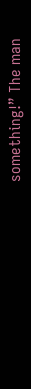something!” The man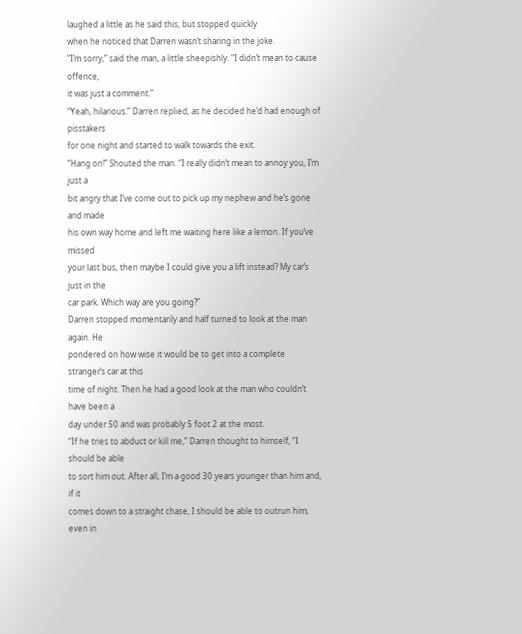laughed a little as he said this, but stopped quickly
when he noticed that Darren wasn’t sharing in the joke.
“I’m sorry,” said the man, a little sheepishly. “I didn’t mean to cause offence,
it was just a comment.”
“Yeah, hilarious.” Darren replied, as he decided he’d had enough of pisstakers
for one night and started to walk towards the exit.
“Hang on!” Shouted the man. “I really didn’t mean to annoy you, I’m just a
bit angry that I’ve come out to pick up my nephew and he’s gone and made
his own way home and left me waiting here like a lemon. If you’ve missed
your last bus, then maybe I could give you a lift instead? My car’s just in the
car park. Which way are you going?”
Darren stopped momentarily and half turned to look at the man again. He
pondered on how wise it would be to get into a complete stranger’s car at this
time of night. Then he had a good look at the man who couldn’t have been a
day under 50 and was probably 5 foot 2 at the most.
“If he tries to abduct or kill me,” Darren thought to himself, “I should be able
to sort him out. After all, I’m a good 30 years younger than him and, if it
comes down to a straight chase, I should be able to outrun him, even in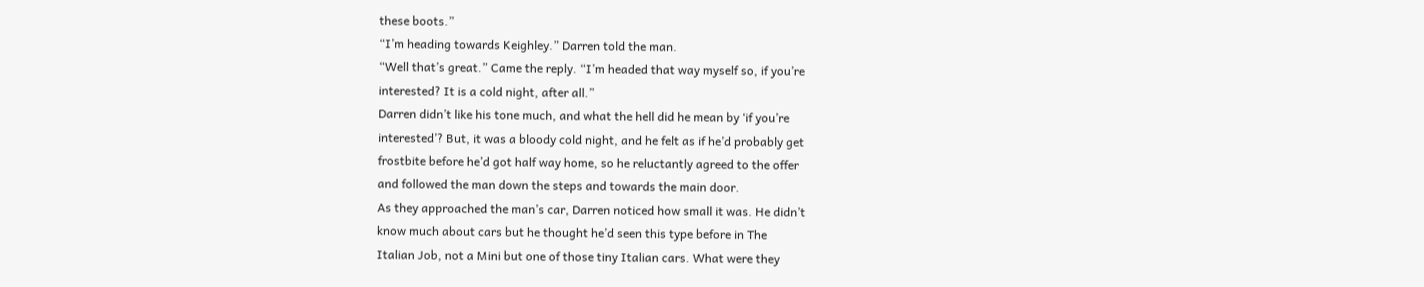these boots.”
“I’m heading towards Keighley.” Darren told the man.
“Well that’s great.” Came the reply. “I’m headed that way myself so, if you’re
interested? It is a cold night, after all.”
Darren didn’t like his tone much, and what the hell did he mean by ‘if you’re
interested’? But, it was a bloody cold night, and he felt as if he’d probably get
frostbite before he’d got half way home, so he reluctantly agreed to the offer
and followed the man down the steps and towards the main door.
As they approached the man’s car, Darren noticed how small it was. He didn’t
know much about cars but he thought he’d seen this type before in The
Italian Job, not a Mini but one of those tiny Italian cars. What were they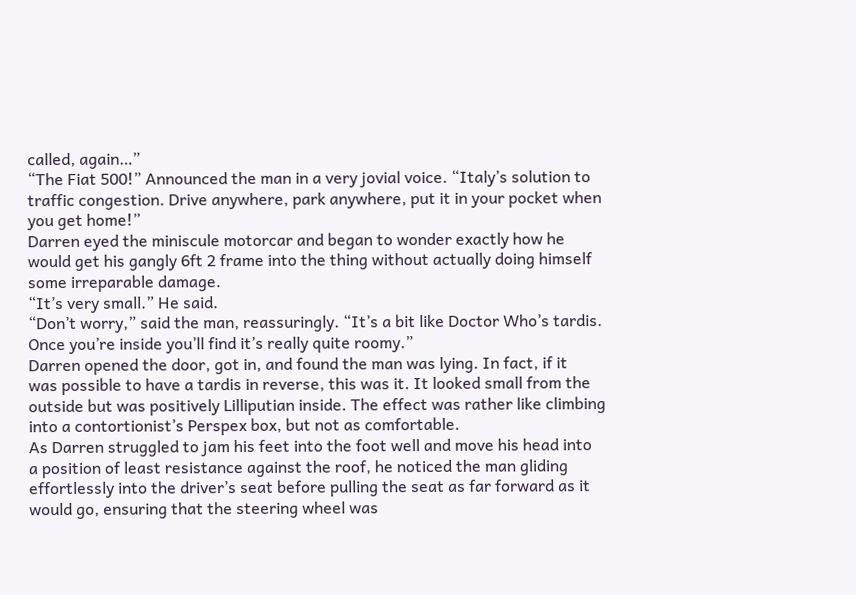called, again…”
“The Fiat 500!” Announced the man in a very jovial voice. “Italy’s solution to
traffic congestion. Drive anywhere, park anywhere, put it in your pocket when
you get home!”
Darren eyed the miniscule motorcar and began to wonder exactly how he
would get his gangly 6ft 2 frame into the thing without actually doing himself
some irreparable damage.
“It’s very small.” He said.
“Don’t worry,” said the man, reassuringly. “It’s a bit like Doctor Who’s tardis.
Once you’re inside you’ll find it’s really quite roomy.”
Darren opened the door, got in, and found the man was lying. In fact, if it
was possible to have a tardis in reverse, this was it. It looked small from the
outside but was positively Lilliputian inside. The effect was rather like climbing
into a contortionist’s Perspex box, but not as comfortable.
As Darren struggled to jam his feet into the foot well and move his head into
a position of least resistance against the roof, he noticed the man gliding
effortlessly into the driver’s seat before pulling the seat as far forward as it
would go, ensuring that the steering wheel was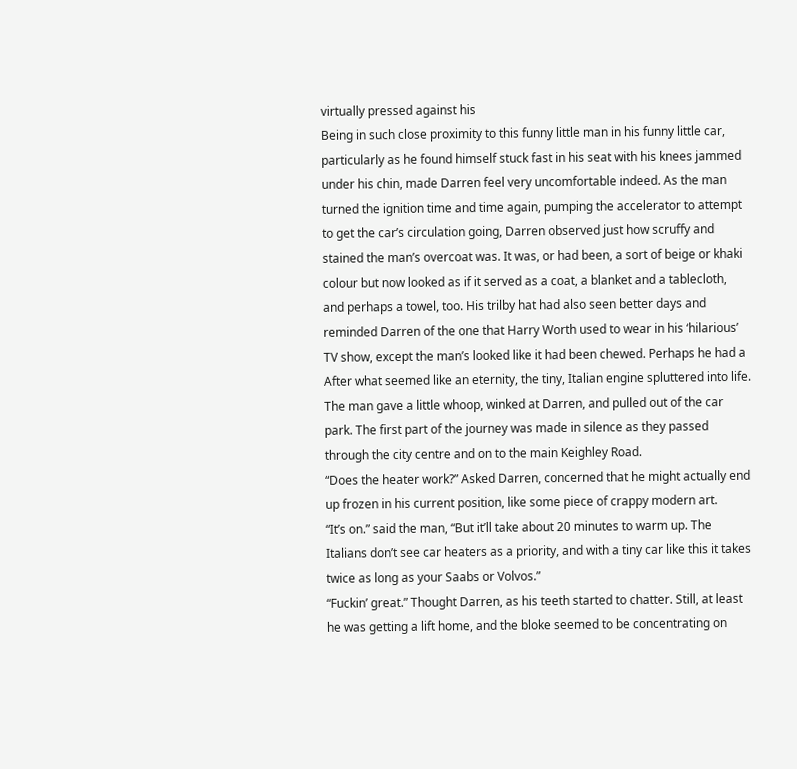virtually pressed against his
Being in such close proximity to this funny little man in his funny little car,
particularly as he found himself stuck fast in his seat with his knees jammed
under his chin, made Darren feel very uncomfortable indeed. As the man
turned the ignition time and time again, pumping the accelerator to attempt
to get the car’s circulation going, Darren observed just how scruffy and
stained the man’s overcoat was. It was, or had been, a sort of beige or khaki
colour but now looked as if it served as a coat, a blanket and a tablecloth,
and perhaps a towel, too. His trilby hat had also seen better days and
reminded Darren of the one that Harry Worth used to wear in his ‘hilarious’
TV show, except the man’s looked like it had been chewed. Perhaps he had a
After what seemed like an eternity, the tiny, Italian engine spluttered into life.
The man gave a little whoop, winked at Darren, and pulled out of the car
park. The first part of the journey was made in silence as they passed
through the city centre and on to the main Keighley Road.
“Does the heater work?” Asked Darren, concerned that he might actually end
up frozen in his current position, like some piece of crappy modern art.
“It’s on.” said the man, “But it’ll take about 20 minutes to warm up. The
Italians don’t see car heaters as a priority, and with a tiny car like this it takes
twice as long as your Saabs or Volvos.”
“Fuckin’ great.” Thought Darren, as his teeth started to chatter. Still, at least
he was getting a lift home, and the bloke seemed to be concentrating on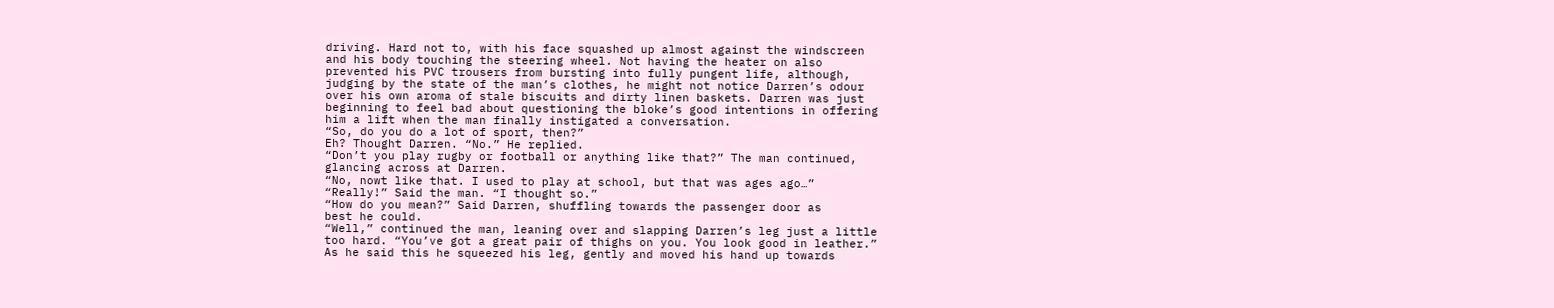driving. Hard not to, with his face squashed up almost against the windscreen
and his body touching the steering wheel. Not having the heater on also
prevented his PVC trousers from bursting into fully pungent life, although,
judging by the state of the man’s clothes, he might not notice Darren’s odour
over his own aroma of stale biscuits and dirty linen baskets. Darren was just
beginning to feel bad about questioning the bloke’s good intentions in offering
him a lift when the man finally instigated a conversation.
“So, do you do a lot of sport, then?”
Eh? Thought Darren. “No.” He replied.
“Don’t you play rugby or football or anything like that?” The man continued,
glancing across at Darren.
“No, nowt like that. I used to play at school, but that was ages ago…”
“Really!” Said the man. “I thought so.”
“How do you mean?” Said Darren, shuffling towards the passenger door as
best he could.
“Well,” continued the man, leaning over and slapping Darren’s leg just a little
too hard. “You’ve got a great pair of thighs on you. You look good in leather.”
As he said this he squeezed his leg, gently and moved his hand up towards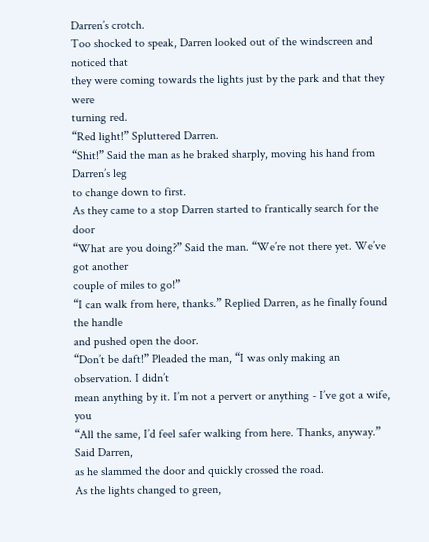Darren’s crotch.
Too shocked to speak, Darren looked out of the windscreen and noticed that
they were coming towards the lights just by the park and that they were
turning red.
“Red light!” Spluttered Darren.
“Shit!” Said the man as he braked sharply, moving his hand from Darren’s leg
to change down to first.
As they came to a stop Darren started to frantically search for the door
“What are you doing?” Said the man. “We’re not there yet. We’ve got another
couple of miles to go!”
“I can walk from here, thanks.” Replied Darren, as he finally found the handle
and pushed open the door.
“Don’t be daft!” Pleaded the man, “I was only making an observation. I didn’t
mean anything by it. I’m not a pervert or anything - I’ve got a wife, you
“All the same, I’d feel safer walking from here. Thanks, anyway.” Said Darren,
as he slammed the door and quickly crossed the road.
As the lights changed to green,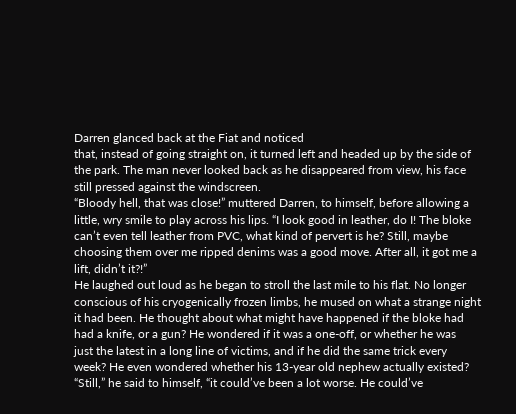Darren glanced back at the Fiat and noticed
that, instead of going straight on, it turned left and headed up by the side of
the park. The man never looked back as he disappeared from view, his face
still pressed against the windscreen.
“Bloody hell, that was close!” muttered Darren, to himself, before allowing a
little, wry smile to play across his lips. “I look good in leather, do I! The bloke
can’t even tell leather from PVC, what kind of pervert is he? Still, maybe
choosing them over me ripped denims was a good move. After all, it got me a
lift, didn’t it?!”
He laughed out loud as he began to stroll the last mile to his flat. No longer
conscious of his cryogenically frozen limbs, he mused on what a strange night
it had been. He thought about what might have happened if the bloke had
had a knife, or a gun? He wondered if it was a one-off, or whether he was
just the latest in a long line of victims, and if he did the same trick every
week? He even wondered whether his 13-year old nephew actually existed?
“Still,” he said to himself, “it could’ve been a lot worse. He could’ve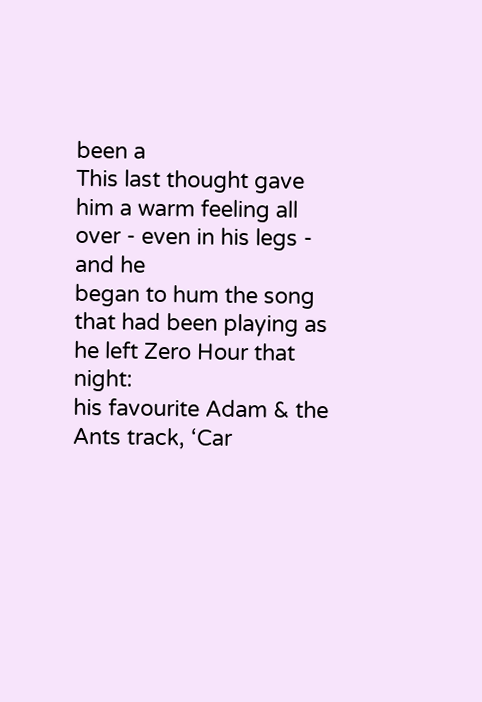been a
This last thought gave him a warm feeling all over - even in his legs - and he
began to hum the song that had been playing as he left Zero Hour that night:
his favourite Adam & the Ants track, ‘Car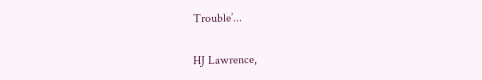Trouble’...

HJ Lawrence,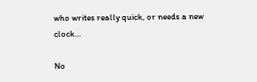who writes really quick, or needs a new clock...

No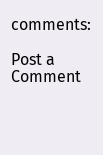comments:

Post a Comment